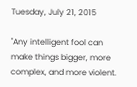Tuesday, July 21, 2015

"Any intelligent fool can make things bigger, more complex, and more violent.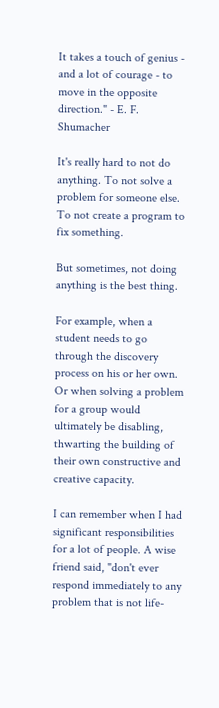It takes a touch of genius - and a lot of courage - to move in the opposite direction." - E. F. Shumacher

It's really hard to not do anything. To not solve a problem for someone else. To not create a program to fix something.

But sometimes, not doing anything is the best thing.

For example, when a student needs to go through the discovery process on his or her own. Or when solving a problem for a group would ultimately be disabling, thwarting the building of their own constructive and creative capacity.

I can remember when I had significant responsibilities for a lot of people. A wise friend said, "don't ever respond immediately to any problem that is not life-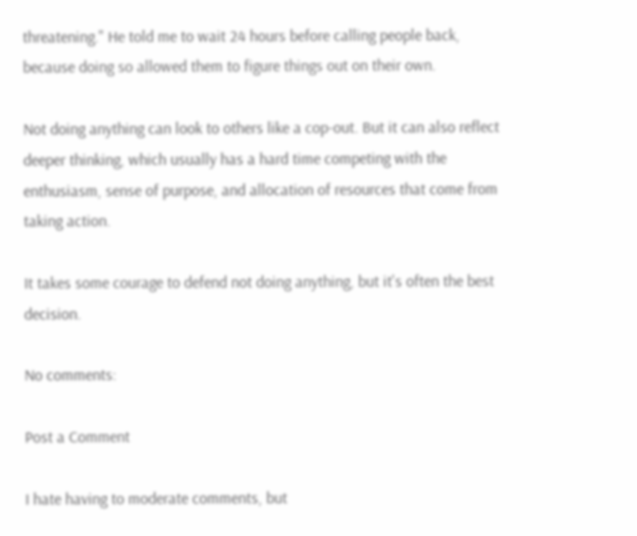threatening." He told me to wait 24 hours before calling people back, because doing so allowed them to figure things out on their own.

Not doing anything can look to others like a cop-out. But it can also reflect deeper thinking, which usually has a hard time competing with the enthusiasm, sense of purpose, and allocation of resources that come from taking action.

It takes some courage to defend not doing anything, but it's often the best decision.

No comments:

Post a Comment

I hate having to moderate comments, but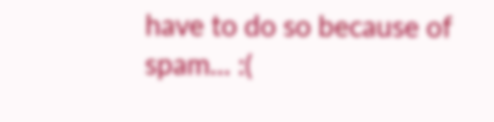have to do so because of spam... :(